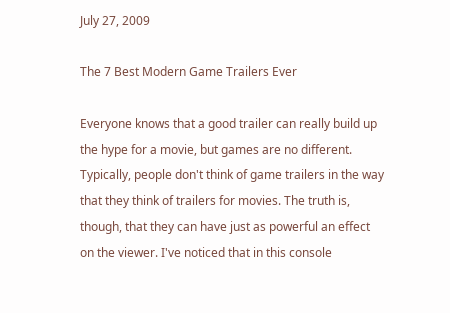July 27, 2009

The 7 Best Modern Game Trailers Ever

Everyone knows that a good trailer can really build up the hype for a movie, but games are no different. Typically, people don't think of game trailers in the way that they think of trailers for movies. The truth is, though, that they can have just as powerful an effect on the viewer. I've noticed that in this console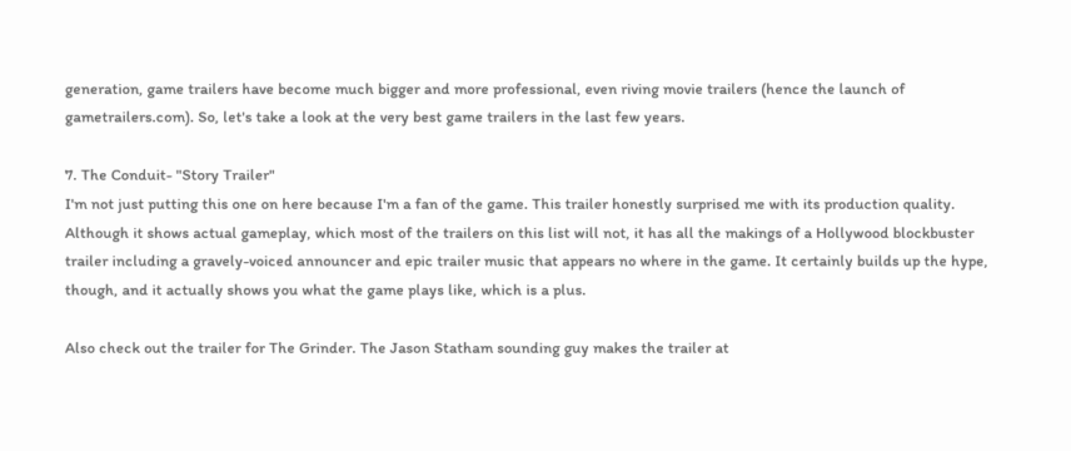generation, game trailers have become much bigger and more professional, even riving movie trailers (hence the launch of gametrailers.com). So, let's take a look at the very best game trailers in the last few years.

7. The Conduit- "Story Trailer"
I'm not just putting this one on here because I'm a fan of the game. This trailer honestly surprised me with its production quality. Although it shows actual gameplay, which most of the trailers on this list will not, it has all the makings of a Hollywood blockbuster trailer including a gravely-voiced announcer and epic trailer music that appears no where in the game. It certainly builds up the hype, though, and it actually shows you what the game plays like, which is a plus.

Also check out the trailer for The Grinder. The Jason Statham sounding guy makes the trailer at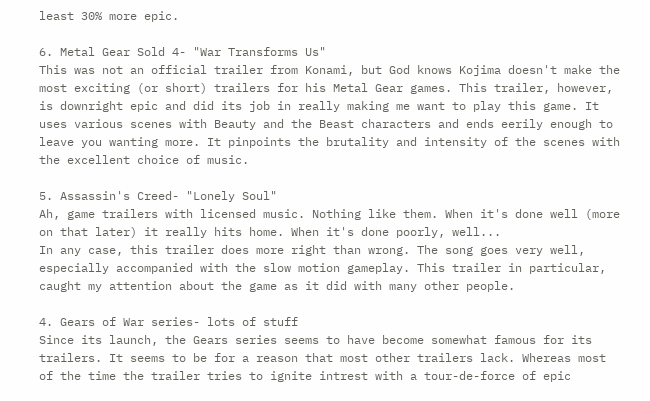least 30% more epic.

6. Metal Gear Sold 4- "War Transforms Us"
This was not an official trailer from Konami, but God knows Kojima doesn't make the most exciting (or short) trailers for his Metal Gear games. This trailer, however, is downright epic and did its job in really making me want to play this game. It uses various scenes with Beauty and the Beast characters and ends eerily enough to leave you wanting more. It pinpoints the brutality and intensity of the scenes with the excellent choice of music.

5. Assassin's Creed- "Lonely Soul"
Ah, game trailers with licensed music. Nothing like them. When it's done well (more on that later) it really hits home. When it's done poorly, well...
In any case, this trailer does more right than wrong. The song goes very well, especially accompanied with the slow motion gameplay. This trailer in particular, caught my attention about the game as it did with many other people.

4. Gears of War series- lots of stuff
Since its launch, the Gears series seems to have become somewhat famous for its trailers. It seems to be for a reason that most other trailers lack. Whereas most of the time the trailer tries to ignite intrest with a tour-de-force of epic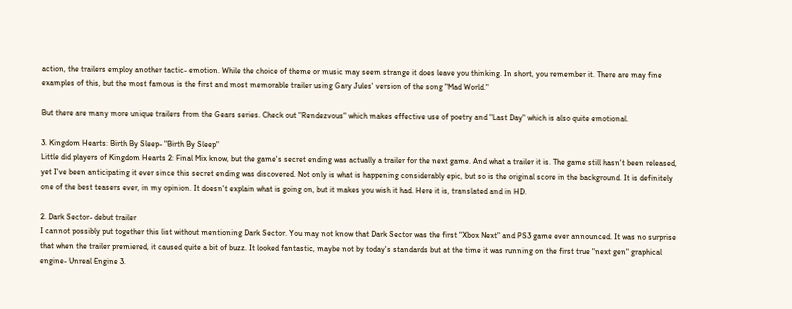action, the trailers employ another tactic- emotion. While the choice of theme or music may seem strange it does leave you thinking. In short, you remember it. There are may fine examples of this, but the most famous is the first and most memorable trailer using Gary Jules' version of the song "Mad World."

But there are many more unique trailers from the Gears series. Check out "Rendezvous" which makes effective use of poetry and "Last Day" which is also quite emotional.

3. Kingdom Hearts: Birth By Sleep- "Birth By Sleep"
Little did players of Kingdom Hearts 2: Final Mix know, but the game's secret ending was actually a trailer for the next game. And what a trailer it is. The game still hasn't been released, yet I've been anticipating it ever since this secret ending was discovered. Not only is what is happening considerably epic, but so is the original score in the background. It is definitely one of the best teasers ever, in my opinion. It doesn't explain what is going on, but it makes you wish it had. Here it is, translated and in HD.

2. Dark Sector- debut trailer
I cannot possibly put together this list without mentioning Dark Sector. You may not know that Dark Sector was the first "Xbox Next" and PS3 game ever announced. It was no surprise that when the trailer premiered, it caused quite a bit of buzz. It looked fantastic, maybe not by today's standards but at the time it was running on the first true "next gen" graphical engine- Unreal Engine 3.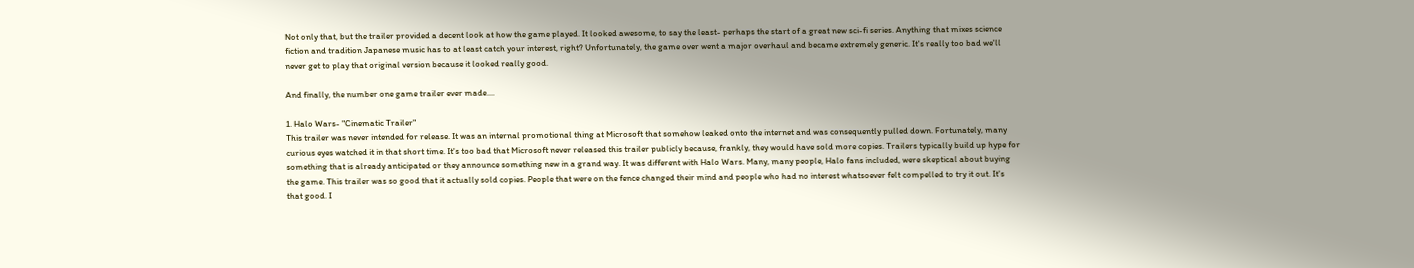Not only that, but the trailer provided a decent look at how the game played. It looked awesome, to say the least- perhaps the start of a great new sci-fi series. Anything that mixes science fiction and tradition Japanese music has to at least catch your interest, right? Unfortunately, the game over went a major overhaul and became extremely generic. It's really too bad we'll never get to play that original version because it looked really good.

And finally, the number one game trailer ever made....

1. Halo Wars- "Cinematic Trailer"
This trailer was never intended for release. It was an internal promotional thing at Microsoft that somehow leaked onto the internet and was consequently pulled down. Fortunately, many curious eyes watched it in that short time. It's too bad that Microsoft never released this trailer publicly because, frankly, they would have sold more copies. Trailers typically build up hype for something that is already anticipated or they announce something new in a grand way. It was different with Halo Wars. Many, many people, Halo fans included, were skeptical about buying the game. This trailer was so good that it actually sold copies. People that were on the fence changed their mind and people who had no interest whatsoever felt compelled to try it out. It's that good. I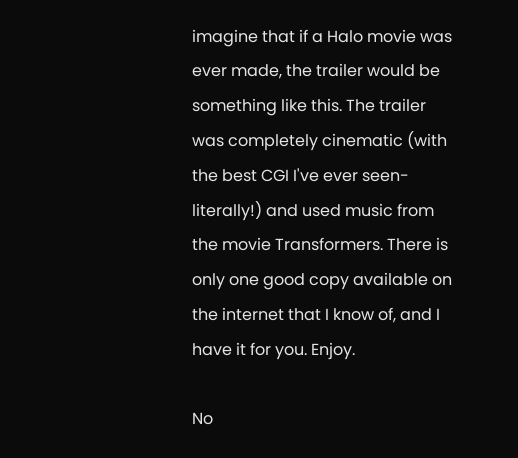imagine that if a Halo movie was ever made, the trailer would be something like this. The trailer was completely cinematic (with the best CGI I've ever seen- literally!) and used music from the movie Transformers. There is only one good copy available on the internet that I know of, and I have it for you. Enjoy.

No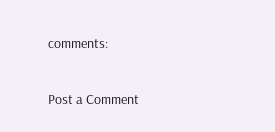comments:

Post a Comment